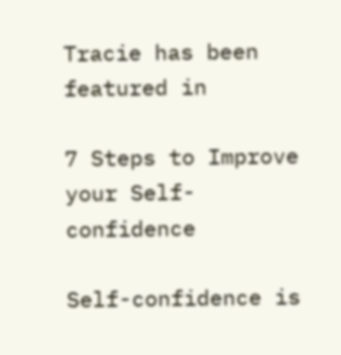Tracie has been featured in

7 Steps to Improve your Self-confidence

Self-confidence is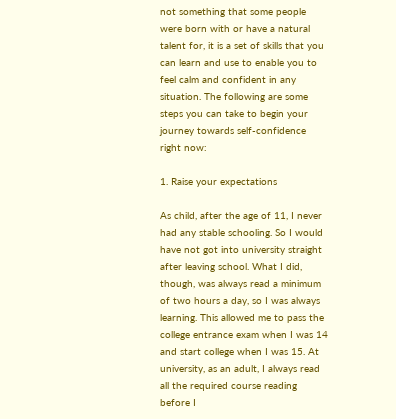not something that some people were born with or have a natural talent for, it is a set of skills that you can learn and use to enable you to feel calm and confident in any situation. The following are some steps you can take to begin your journey towards self-confidence right now:

1. Raise your expectations

As child, after the age of 11, I never had any stable schooling. So I would have not got into university straight after leaving school. What I did, though, was always read a minimum of two hours a day, so I was always learning. This allowed me to pass the college entrance exam when I was 14 and start college when I was 15. At university, as an adult, I always read all the required course reading before I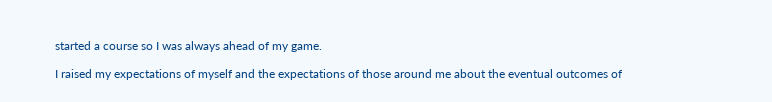started a course so I was always ahead of my game.

I raised my expectations of myself and the expectations of those around me about the eventual outcomes of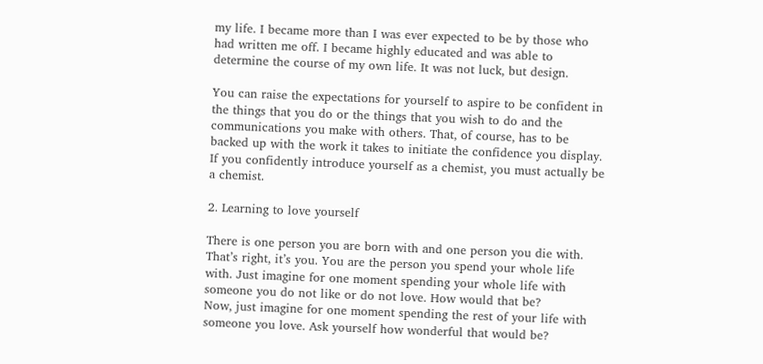my life. I became more than I was ever expected to be by those who had written me off. I became highly educated and was able to determine the course of my own life. It was not luck, but design.

You can raise the expectations for yourself to aspire to be confident in the things that you do or the things that you wish to do and the communications you make with others. That, of course, has to be backed up with the work it takes to initiate the confidence you display. If you confidently introduce yourself as a chemist, you must actually be a chemist.

2. Learning to love yourself

There is one person you are born with and one person you die with. That’s right, it’s you. You are the person you spend your whole life with. Just imagine for one moment spending your whole life with someone you do not like or do not love. How would that be?
Now, just imagine for one moment spending the rest of your life with someone you love. Ask yourself how wonderful that would be?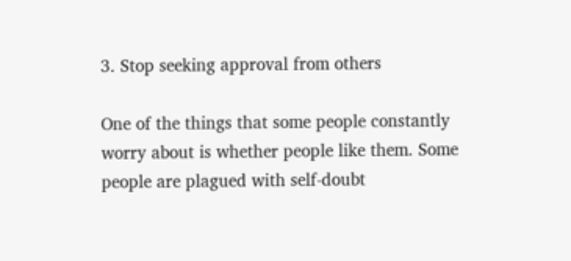3. Stop seeking approval from others

One of the things that some people constantly worry about is whether people like them. Some people are plagued with self-doubt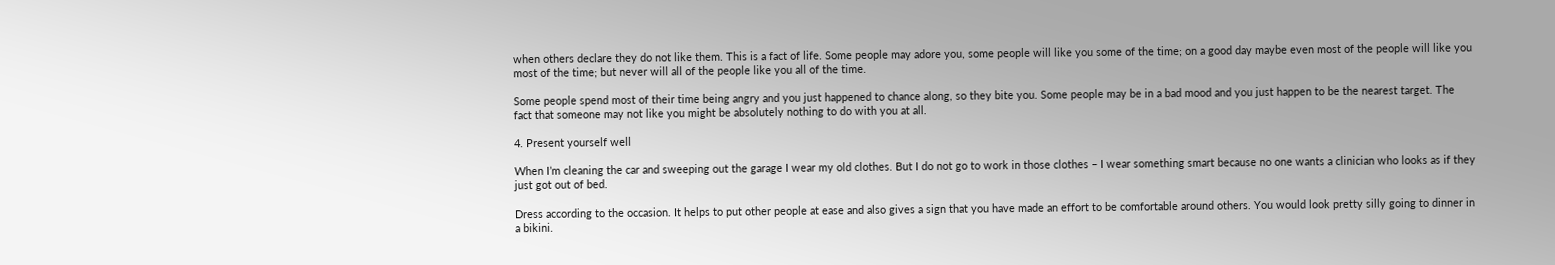when others declare they do not like them. This is a fact of life. Some people may adore you, some people will like you some of the time; on a good day maybe even most of the people will like you most of the time; but never will all of the people like you all of the time.

Some people spend most of their time being angry and you just happened to chance along, so they bite you. Some people may be in a bad mood and you just happen to be the nearest target. The fact that someone may not like you might be absolutely nothing to do with you at all.

4. Present yourself well

When I’m cleaning the car and sweeping out the garage I wear my old clothes. But I do not go to work in those clothes – I wear something smart because no one wants a clinician who looks as if they just got out of bed.

Dress according to the occasion. It helps to put other people at ease and also gives a sign that you have made an effort to be comfortable around others. You would look pretty silly going to dinner in a bikini.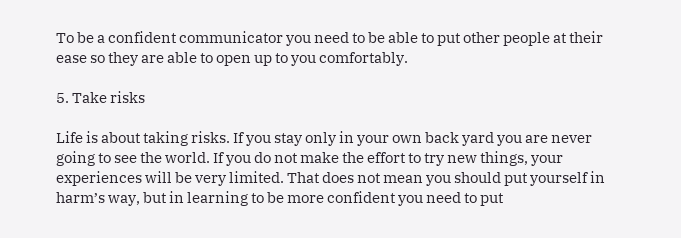To be a confident communicator you need to be able to put other people at their ease so they are able to open up to you comfortably.

5. Take risks

Life is about taking risks. If you stay only in your own back yard you are never going to see the world. If you do not make the effort to try new things, your experiences will be very limited. That does not mean you should put yourself in harm’s way, but in learning to be more confident you need to put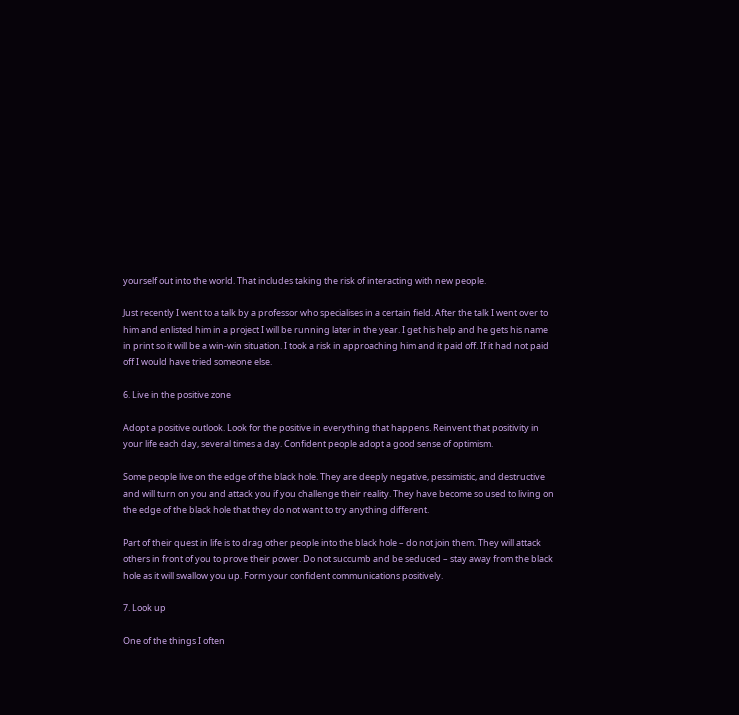yourself out into the world. That includes taking the risk of interacting with new people.

Just recently I went to a talk by a professor who specialises in a certain field. After the talk I went over to him and enlisted him in a project I will be running later in the year. I get his help and he gets his name in print so it will be a win-win situation. I took a risk in approaching him and it paid off. If it had not paid off I would have tried someone else.

6. Live in the positive zone

Adopt a positive outlook. Look for the positive in everything that happens. Reinvent that positivity in your life each day, several times a day. Confident people adopt a good sense of optimism.

Some people live on the edge of the black hole. They are deeply negative, pessimistic, and destructive and will turn on you and attack you if you challenge their reality. They have become so used to living on the edge of the black hole that they do not want to try anything different.

Part of their quest in life is to drag other people into the black hole – do not join them. They will attack others in front of you to prove their power. Do not succumb and be seduced – stay away from the black hole as it will swallow you up. Form your confident communications positively.

7. Look up

One of the things I often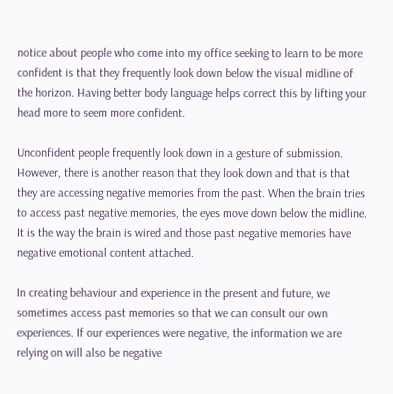notice about people who come into my office seeking to learn to be more confident is that they frequently look down below the visual midline of the horizon. Having better body language helps correct this by lifting your head more to seem more confident.

Unconfident people frequently look down in a gesture of submission. However, there is another reason that they look down and that is that they are accessing negative memories from the past. When the brain tries to access past negative memories, the eyes move down below the midline. It is the way the brain is wired and those past negative memories have negative emotional content attached.

In creating behaviour and experience in the present and future, we sometimes access past memories so that we can consult our own experiences. If our experiences were negative, the information we are relying on will also be negative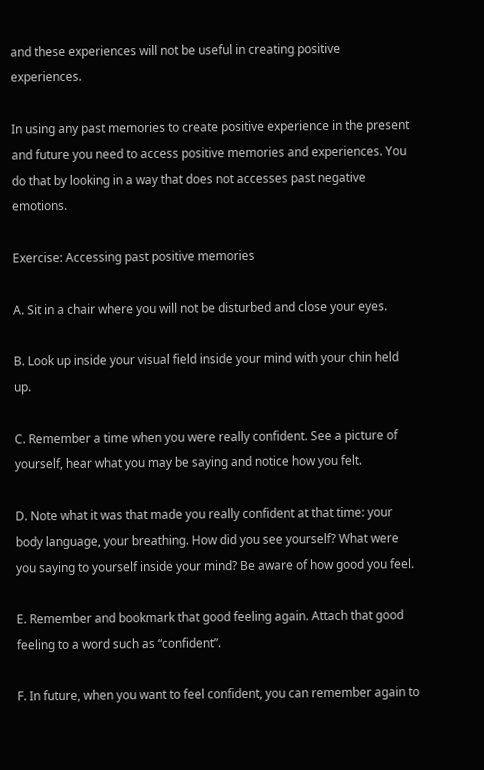and these experiences will not be useful in creating positive experiences.

In using any past memories to create positive experience in the present and future you need to access positive memories and experiences. You do that by looking in a way that does not accesses past negative emotions.

Exercise: Accessing past positive memories

A. Sit in a chair where you will not be disturbed and close your eyes.

B. Look up inside your visual field inside your mind with your chin held up.

C. Remember a time when you were really confident. See a picture of yourself, hear what you may be saying and notice how you felt.

D. Note what it was that made you really confident at that time: your body language, your breathing. How did you see yourself? What were you saying to yourself inside your mind? Be aware of how good you feel.

E. Remember and bookmark that good feeling again. Attach that good feeling to a word such as “confident”.

F. In future, when you want to feel confident, you can remember again to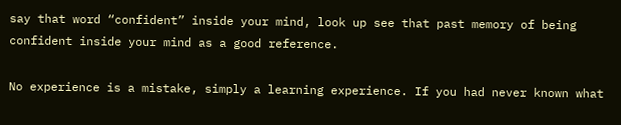say that word “confident” inside your mind, look up see that past memory of being confident inside your mind as a good reference.

No experience is a mistake, simply a learning experience. If you had never known what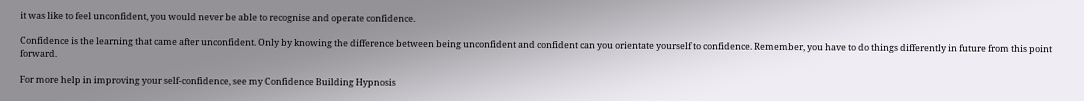it was like to feel unconfident, you would never be able to recognise and operate confidence.

Confidence is the learning that came after unconfident. Only by knowing the difference between being unconfident and confident can you orientate yourself to confidence. Remember, you have to do things differently in future from this point forward.

For more help in improving your self-confidence, see my Confidence Building Hypnosis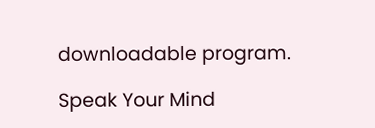downloadable program.

Speak Your Mind